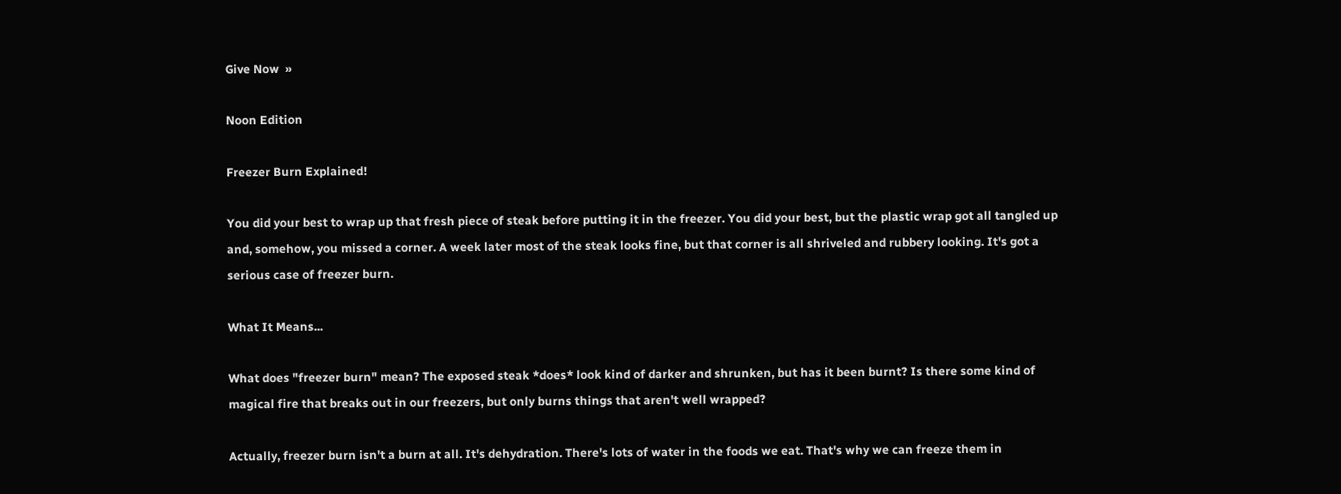Give Now  »

Noon Edition

Freezer Burn Explained!

You did your best to wrap up that fresh piece of steak before putting it in the freezer. You did your best, but the plastic wrap got all tangled up and, somehow, you missed a corner. A week later most of the steak looks fine, but that corner is all shriveled and rubbery looking. It's got a serious case of freezer burn.

What It Means...

What does "freezer burn" mean? The exposed steak *does* look kind of darker and shrunken, but has it been burnt? Is there some kind of magical fire that breaks out in our freezers, but only burns things that aren't well wrapped?

Actually, freezer burn isn't a burn at all. It's dehydration. There's lots of water in the foods we eat. That's why we can freeze them in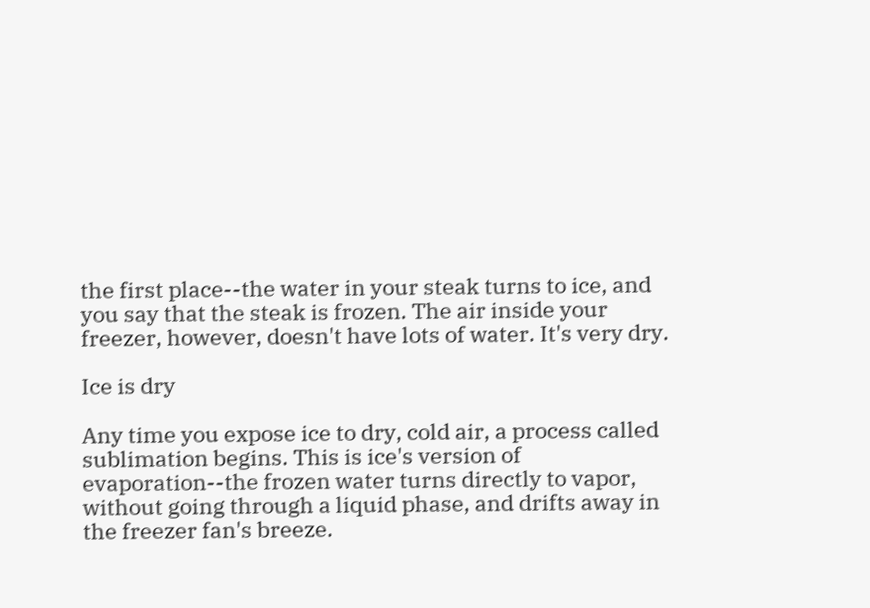the first place--the water in your steak turns to ice, and you say that the steak is frozen. The air inside your freezer, however, doesn't have lots of water. It's very dry.

Ice is dry

Any time you expose ice to dry, cold air, a process called sublimation begins. This is ice's version of evaporation--the frozen water turns directly to vapor, without going through a liquid phase, and drifts away in the freezer fan's breeze.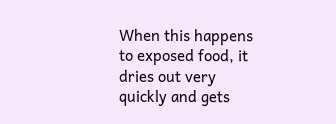When this happens to exposed food, it dries out very quickly and gets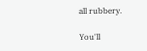all rubbery.

You'll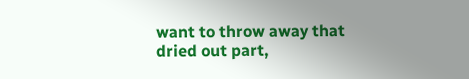want to throw away that dried out part,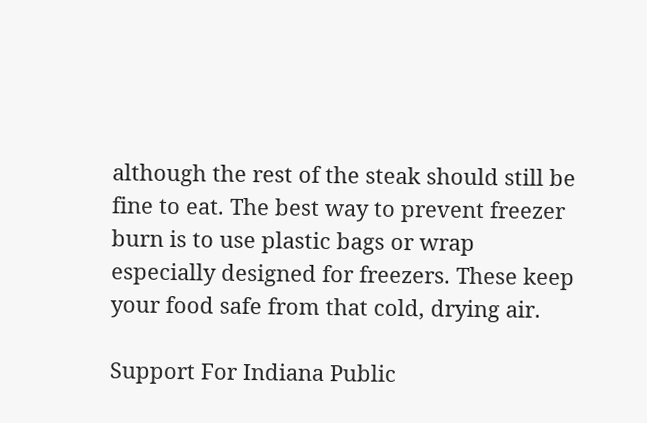although the rest of the steak should still be fine to eat. The best way to prevent freezer burn is to use plastic bags or wrap especially designed for freezers. These keep your food safe from that cold, drying air.

Support For Indiana Public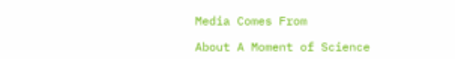Media Comes From

About A Moment of Science